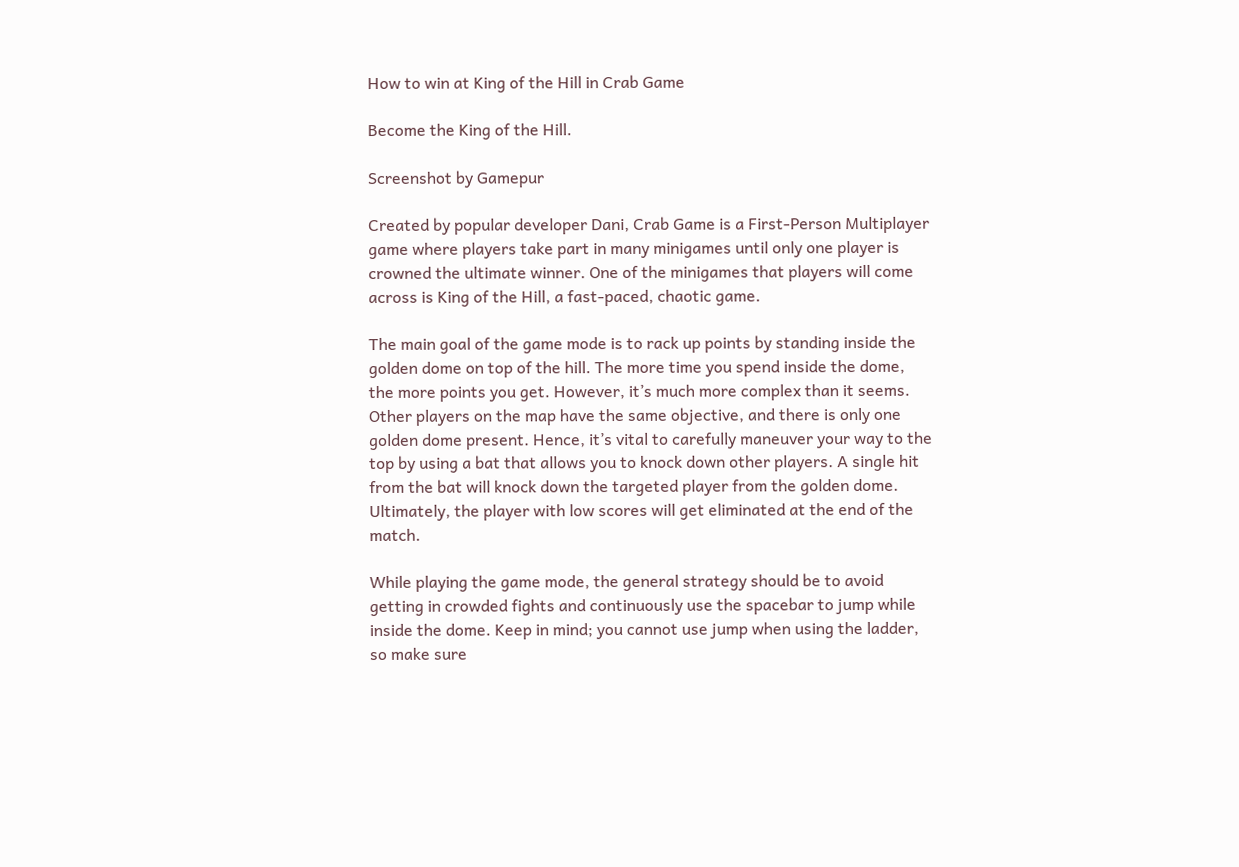How to win at King of the Hill in Crab Game

Become the King of the Hill.

Screenshot by Gamepur

Created by popular developer Dani, Crab Game is a First-Person Multiplayer game where players take part in many minigames until only one player is crowned the ultimate winner. One of the minigames that players will come across is King of the Hill, a fast-paced, chaotic game.

The main goal of the game mode is to rack up points by standing inside the golden dome on top of the hill. The more time you spend inside the dome, the more points you get. However, it’s much more complex than it seems. Other players on the map have the same objective, and there is only one golden dome present. Hence, it’s vital to carefully maneuver your way to the top by using a bat that allows you to knock down other players. A single hit from the bat will knock down the targeted player from the golden dome. Ultimately, the player with low scores will get eliminated at the end of the match.

While playing the game mode, the general strategy should be to avoid getting in crowded fights and continuously use the spacebar to jump while inside the dome. Keep in mind; you cannot use jump when using the ladder, so make sure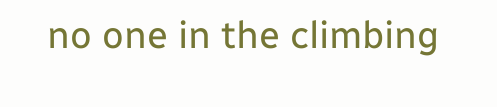no one in the climbing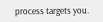process targets you.